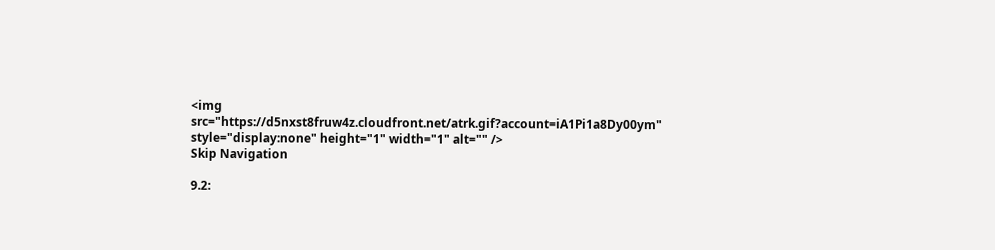<img src="https://d5nxst8fruw4z.cloudfront.net/atrk.gif?account=iA1Pi1a8Dy00ym" style="display:none" height="1" width="1" alt="" />
Skip Navigation

9.2: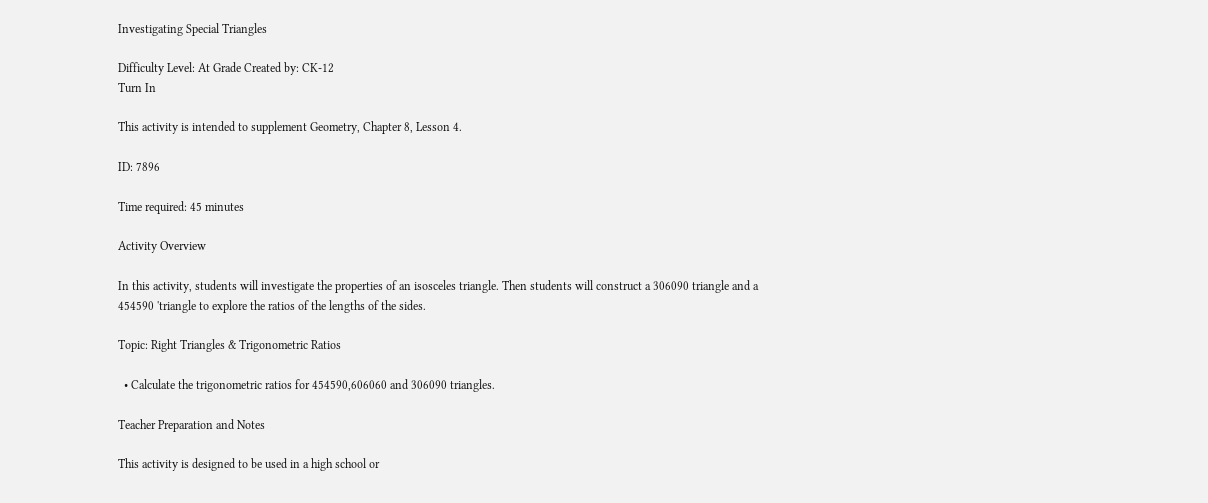Investigating Special Triangles

Difficulty Level: At Grade Created by: CK-12
Turn In

This activity is intended to supplement Geometry, Chapter 8, Lesson 4.

ID: 7896

Time required: 45 minutes

Activity Overview

In this activity, students will investigate the properties of an isosceles triangle. Then students will construct a 306090 triangle and a 454590 'triangle to explore the ratios of the lengths of the sides.

Topic: Right Triangles & Trigonometric Ratios

  • Calculate the trigonometric ratios for 454590,606060 and 306090 triangles.

Teacher Preparation and Notes

This activity is designed to be used in a high school or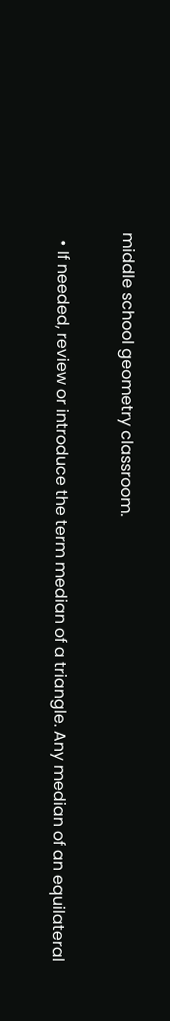middle school geometry classroom.

  • If needed, review or introduce the term median of a triangle. Any median of an equilateral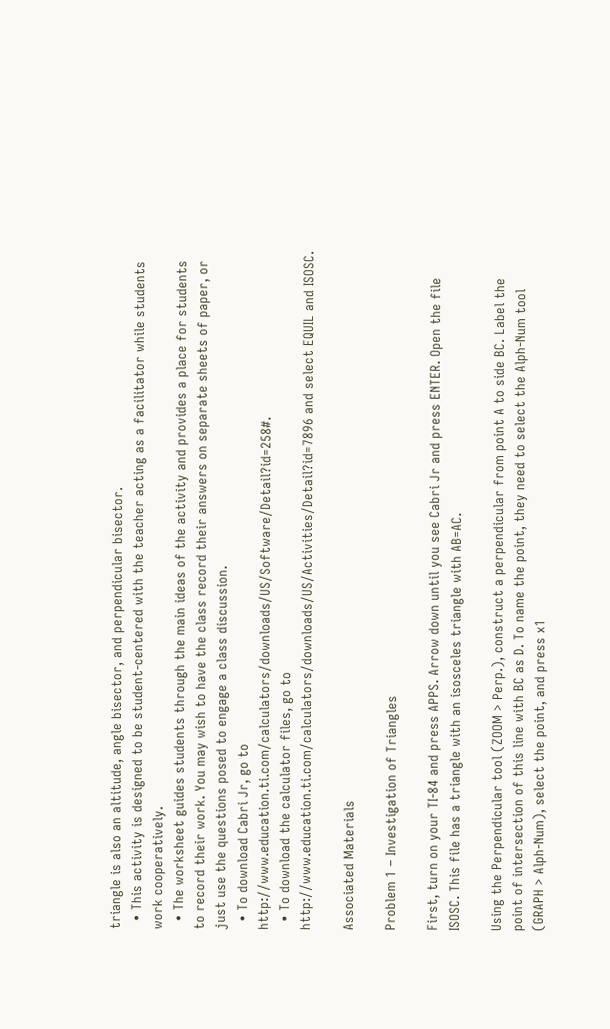triangle is also an altitude, angle bisector, and perpendicular bisector.
  • This activity is designed to be student-centered with the teacher acting as a facilitator while students work cooperatively.
  • The worksheet guides students through the main ideas of the activity and provides a place for students to record their work. You may wish to have the class record their answers on separate sheets of paper, or just use the questions posed to engage a class discussion.
  • To download Cabri Jr, go to http://www.education.ti.com/calculators/downloads/US/Software/Detail?id=258#.
  • To download the calculator files, go to http://www.education.ti.com/calculators/downloads/US/Activities/Detail?id=7896 and select EQUIL and ISOSC.

Associated Materials

Problem 1 – Investigation of Triangles

First, turn on your TI-84 and press APPS. Arrow down until you see Cabri Jr and press ENTER. Open the file ISOSC. This file has a triangle with an isosceles triangle with AB=AC.

Using the Perpendicular tool (ZOOM > Perp.), construct a perpendicular from point A to side BC. Label the point of intersection of this line with BC as D. To name the point, they need to select the Alph-Num tool (GRAPH > Alph-Num), select the point, and press x1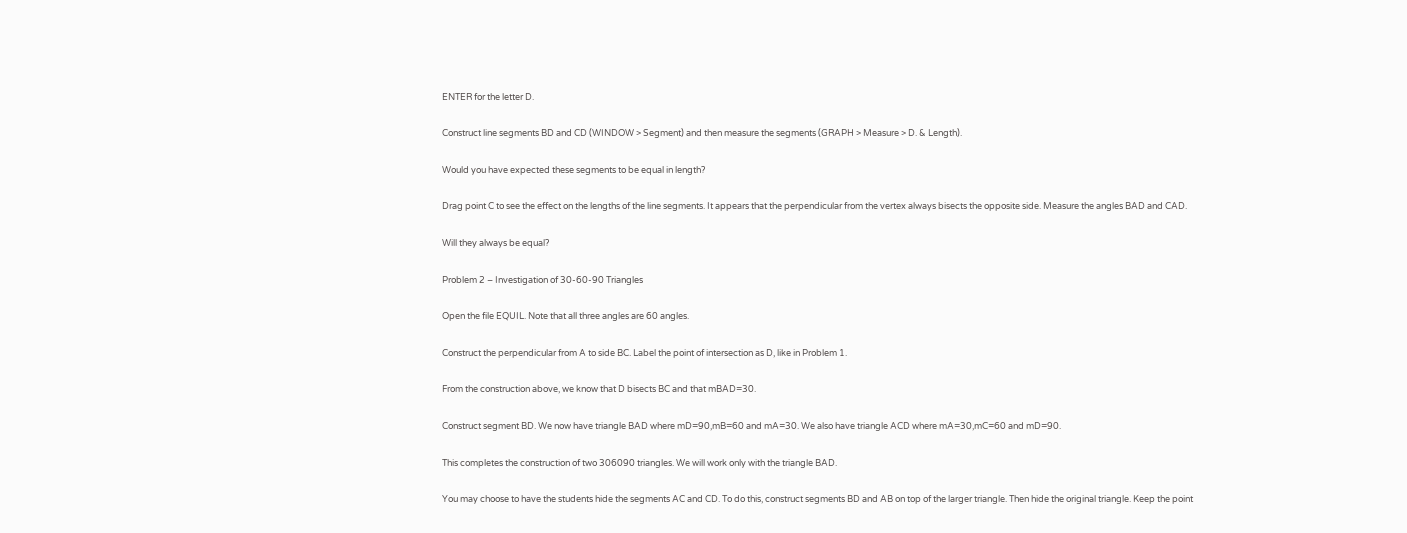ENTER for the letter D.

Construct line segments BD and CD (WINDOW > Segment) and then measure the segments (GRAPH > Measure > D. & Length).

Would you have expected these segments to be equal in length?

Drag point C to see the effect on the lengths of the line segments. It appears that the perpendicular from the vertex always bisects the opposite side. Measure the angles BAD and CAD.

Will they always be equal?

Problem 2 – Investigation of 30-60-90 Triangles

Open the file EQUIL. Note that all three angles are 60 angles.

Construct the perpendicular from A to side BC. Label the point of intersection as D, like in Problem 1.

From the construction above, we know that D bisects BC and that mBAD=30.

Construct segment BD. We now have triangle BAD where mD=90,mB=60 and mA=30. We also have triangle ACD where mA=30,mC=60 and mD=90.

This completes the construction of two 306090 triangles. We will work only with the triangle BAD.

You may choose to have the students hide the segments AC and CD. To do this, construct segments BD and AB on top of the larger triangle. Then hide the original triangle. Keep the point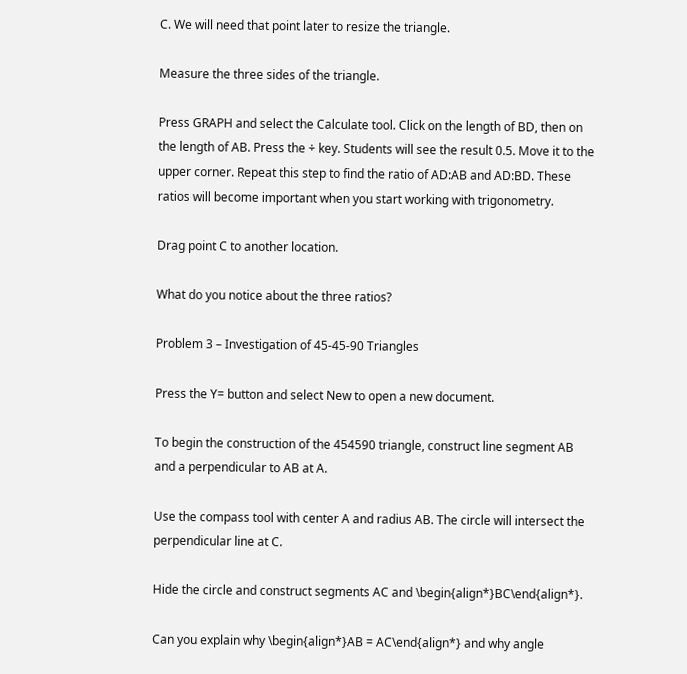C. We will need that point later to resize the triangle.

Measure the three sides of the triangle.

Press GRAPH and select the Calculate tool. Click on the length of BD, then on the length of AB. Press the ÷ key. Students will see the result 0.5. Move it to the upper corner. Repeat this step to find the ratio of AD:AB and AD:BD. These ratios will become important when you start working with trigonometry.

Drag point C to another location.

What do you notice about the three ratios?

Problem 3 – Investigation of 45-45-90 Triangles

Press the Y= button and select New to open a new document.

To begin the construction of the 454590 triangle, construct line segment AB and a perpendicular to AB at A.

Use the compass tool with center A and radius AB. The circle will intersect the perpendicular line at C.

Hide the circle and construct segments AC and \begin{align*}BC\end{align*}.

Can you explain why \begin{align*}AB = AC\end{align*} and why angle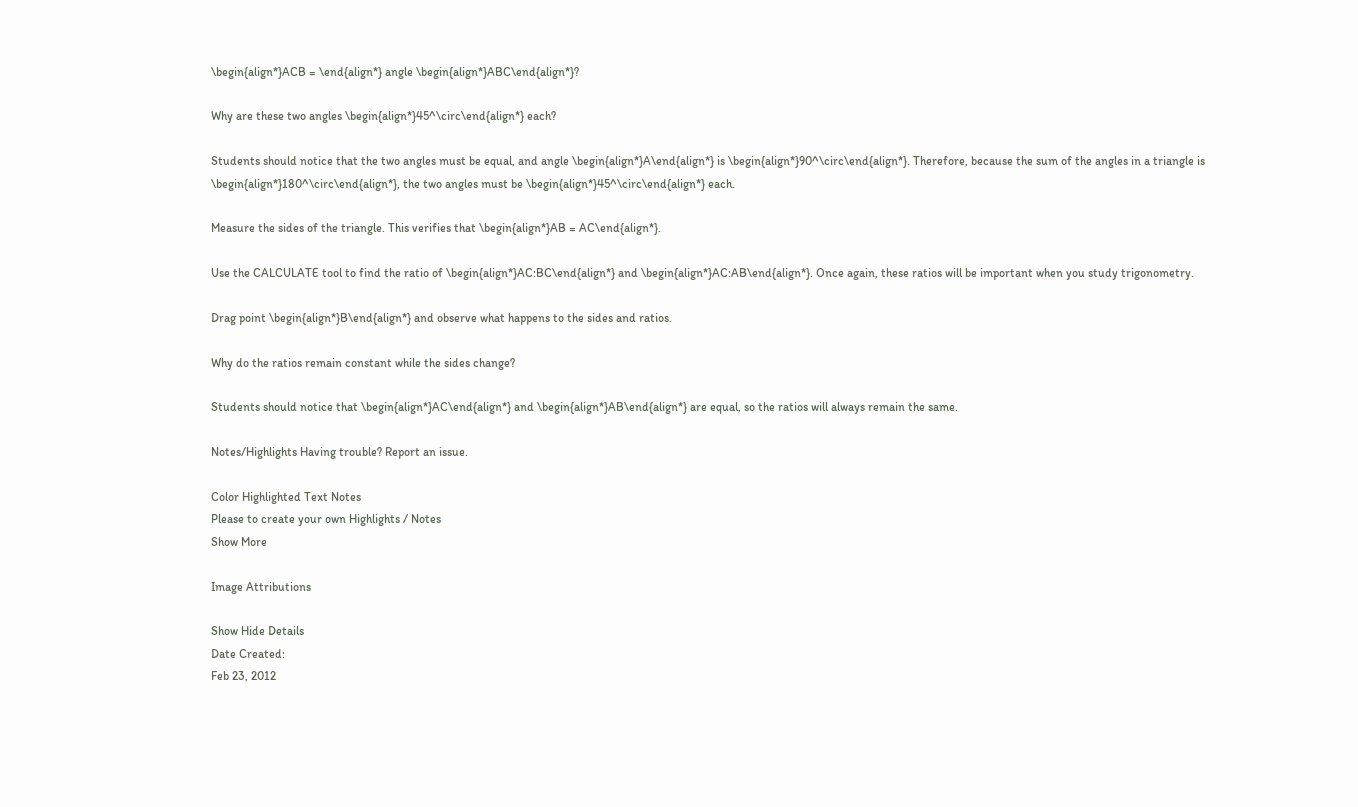\begin{align*}ACB = \end{align*} angle \begin{align*}ABC\end{align*}?

Why are these two angles \begin{align*}45^\circ\end{align*} each?

Students should notice that the two angles must be equal, and angle \begin{align*}A\end{align*} is \begin{align*}90^\circ\end{align*}. Therefore, because the sum of the angles in a triangle is \begin{align*}180^\circ\end{align*}, the two angles must be \begin{align*}45^\circ\end{align*} each.

Measure the sides of the triangle. This verifies that \begin{align*}AB = AC\end{align*}.

Use the CALCULATE tool to find the ratio of \begin{align*}AC:BC\end{align*} and \begin{align*}AC:AB\end{align*}. Once again, these ratios will be important when you study trigonometry.

Drag point \begin{align*}B\end{align*} and observe what happens to the sides and ratios.

Why do the ratios remain constant while the sides change?

Students should notice that \begin{align*}AC\end{align*} and \begin{align*}AB\end{align*} are equal, so the ratios will always remain the same.

Notes/Highlights Having trouble? Report an issue.

Color Highlighted Text Notes
Please to create your own Highlights / Notes
Show More

Image Attributions

Show Hide Details
Date Created:
Feb 23, 2012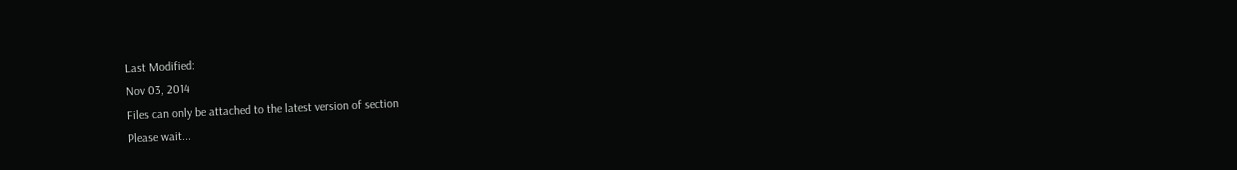Last Modified:
Nov 03, 2014
Files can only be attached to the latest version of section
Please wait...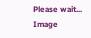Please wait...
Image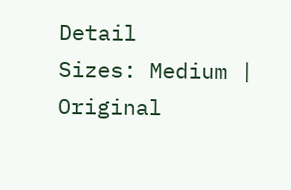Detail
Sizes: Medium | Original